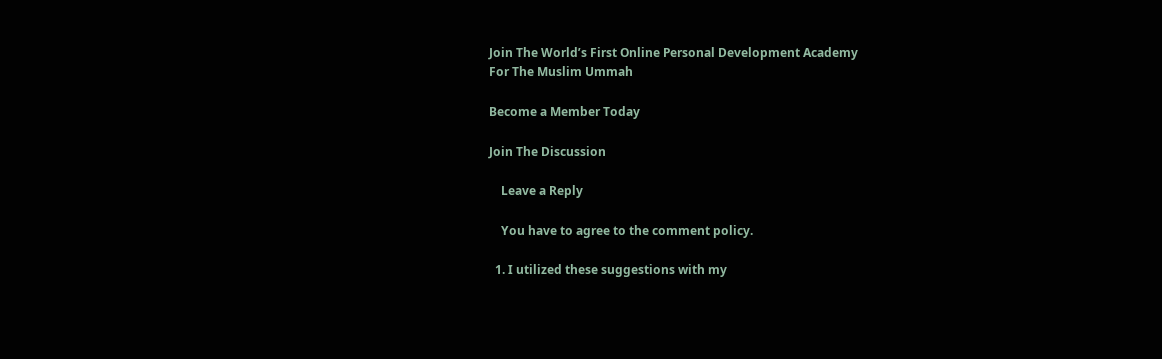Join The World’s First Online Personal Development Academy
For The Muslim Ummah

Become a Member Today

Join The Discussion

    Leave a Reply

    You have to agree to the comment policy.

  1. I utilized these suggestions with my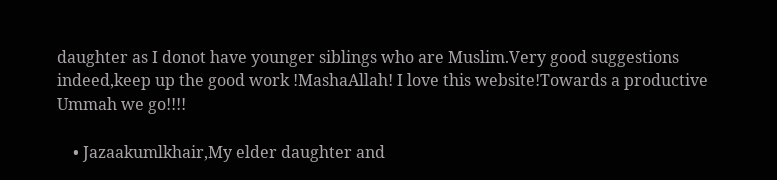daughter as I donot have younger siblings who are Muslim.Very good suggestions indeed,keep up the good work !MashaAllah! I love this website!Towards a productive Ummah we go!!!!

    • Jazaakumlkhair,My elder daughter and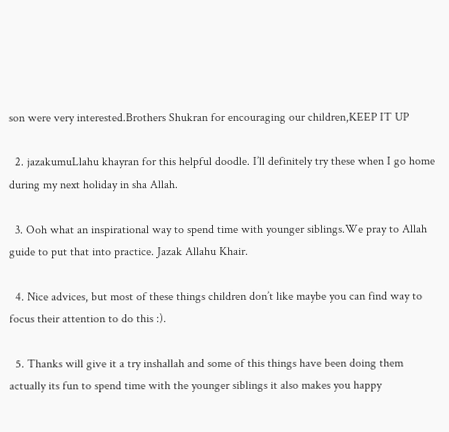son were very interested.Brothers Shukran for encouraging our children,KEEP IT UP

  2. jazakumuLlahu khayran for this helpful doodle. I’ll definitely try these when I go home during my next holiday in sha Allah.

  3. Ooh what an inspirational way to spend time with younger siblings.We pray to Allah guide to put that into practice. Jazak Allahu Khair.

  4. Nice advices, but most of these things children don’t like maybe you can find way to focus their attention to do this :).

  5. Thanks will give it a try inshallah and some of this things have been doing them actually its fun to spend time with the younger siblings it also makes you happy